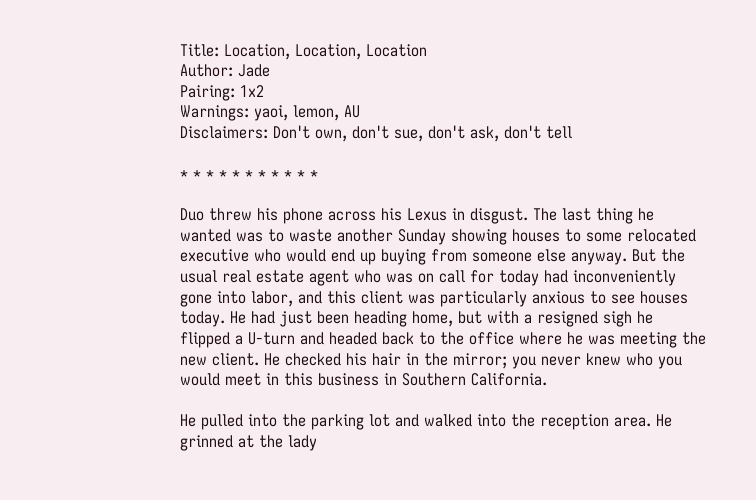Title: Location, Location, Location
Author: Jade
Pairing: 1x2
Warnings: yaoi, lemon, AU
Disclaimers: Don't own, don't sue, don't ask, don't tell

* * * * * * * * * * *

Duo threw his phone across his Lexus in disgust. The last thing he wanted was to waste another Sunday showing houses to some relocated executive who would end up buying from someone else anyway. But the usual real estate agent who was on call for today had inconveniently gone into labor, and this client was particularly anxious to see houses today. He had just been heading home, but with a resigned sigh he flipped a U-turn and headed back to the office where he was meeting the new client. He checked his hair in the mirror; you never knew who you would meet in this business in Southern California.

He pulled into the parking lot and walked into the reception area. He grinned at the lady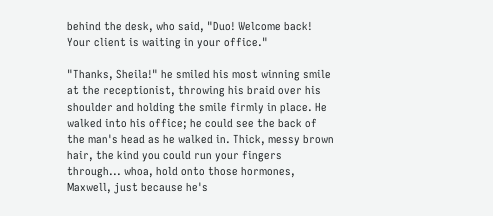behind the desk, who said, "Duo! Welcome back! Your client is waiting in your office."

"Thanks, Sheila!" he smiled his most winning smile at the receptionist, throwing his braid over his shoulder and holding the smile firmly in place. He walked into his office; he could see the back of the man's head as he walked in. Thick, messy brown hair, the kind you could run your fingers through... whoa, hold onto those hormones, Maxwell, just because he's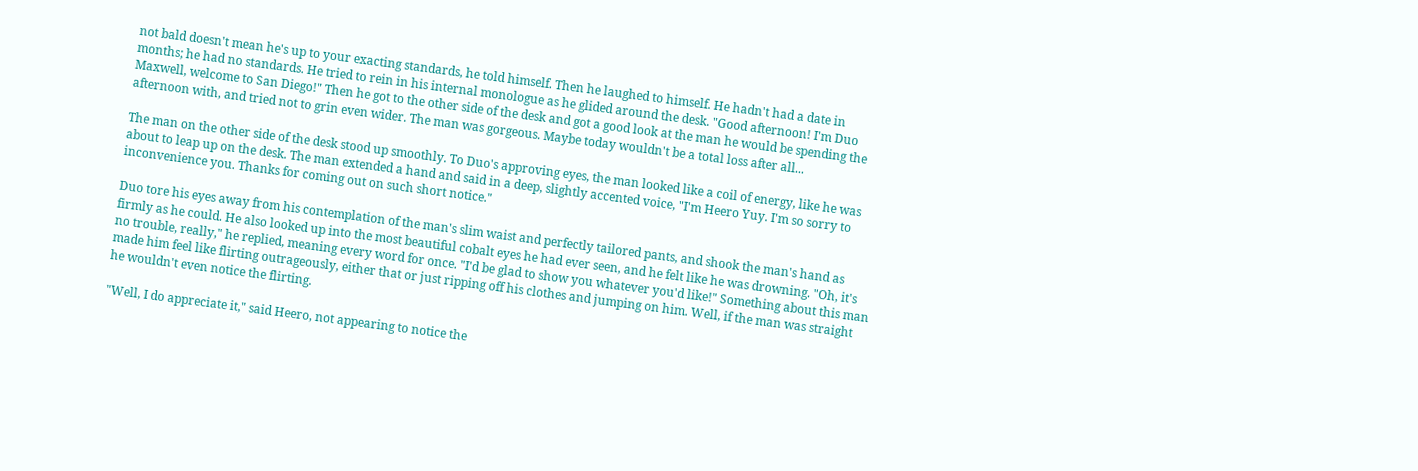not bald doesn't mean he's up to your exacting standards, he told himself. Then he laughed to himself. He hadn't had a date in months; he had no standards. He tried to rein in his internal monologue as he glided around the desk. "Good afternoon! I'm Duo Maxwell, welcome to San Diego!" Then he got to the other side of the desk and got a good look at the man he would be spending the afternoon with, and tried not to grin even wider. The man was gorgeous. Maybe today wouldn't be a total loss after all...

The man on the other side of the desk stood up smoothly. To Duo's approving eyes, the man looked like a coil of energy, like he was about to leap up on the desk. The man extended a hand and said in a deep, slightly accented voice, "I'm Heero Yuy. I'm so sorry to inconvenience you. Thanks for coming out on such short notice."

Duo tore his eyes away from his contemplation of the man's slim waist and perfectly tailored pants, and shook the man's hand as firmly as he could. He also looked up into the most beautiful cobalt eyes he had ever seen, and he felt like he was drowning. "Oh, it's no trouble, really," he replied, meaning every word for once. "I'd be glad to show you whatever you'd like!" Something about this man made him feel like flirting outrageously, either that or just ripping off his clothes and jumping on him. Well, if the man was straight he wouldn't even notice the flirting.

"Well, I do appreciate it," said Heero, not appearing to notice the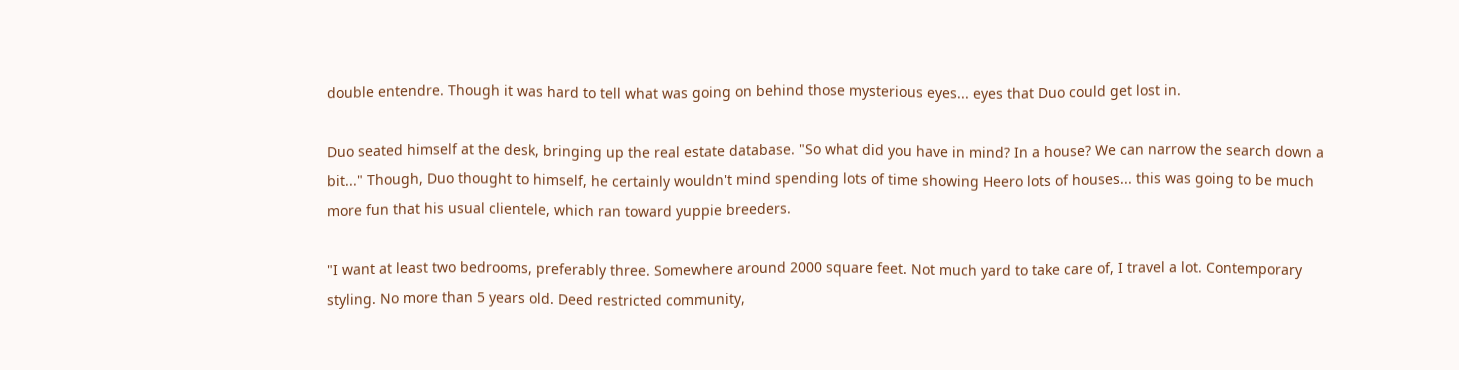double entendre. Though it was hard to tell what was going on behind those mysterious eyes... eyes that Duo could get lost in.

Duo seated himself at the desk, bringing up the real estate database. "So what did you have in mind? In a house? We can narrow the search down a bit..." Though, Duo thought to himself, he certainly wouldn't mind spending lots of time showing Heero lots of houses... this was going to be much more fun that his usual clientele, which ran toward yuppie breeders.

"I want at least two bedrooms, preferably three. Somewhere around 2000 square feet. Not much yard to take care of, I travel a lot. Contemporary styling. No more than 5 years old. Deed restricted community,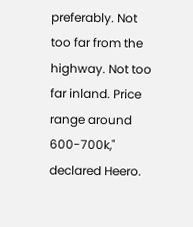preferably. Not too far from the highway. Not too far inland. Price range around 600-700k," declared Heero.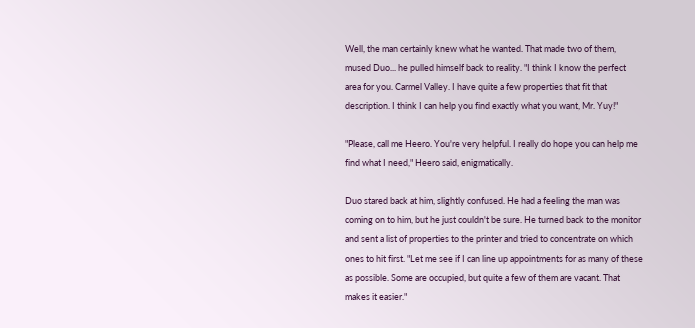Well, the man certainly knew what he wanted. That made two of them, mused Duo... he pulled himself back to reality. "I think I know the perfect area for you. Carmel Valley. I have quite a few properties that fit that description. I think I can help you find exactly what you want, Mr. Yuy!"

"Please, call me Heero. You're very helpful. I really do hope you can help me find what I need," Heero said, enigmatically.

Duo stared back at him, slightly confused. He had a feeling the man was coming on to him, but he just couldn't be sure. He turned back to the monitor and sent a list of properties to the printer and tried to concentrate on which ones to hit first. "Let me see if I can line up appointments for as many of these as possible. Some are occupied, but quite a few of them are vacant. That makes it easier."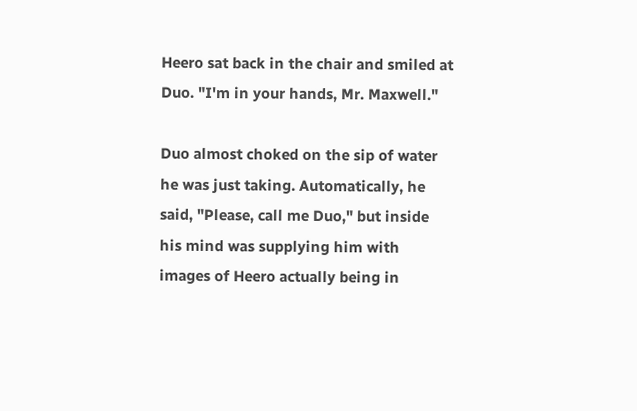Heero sat back in the chair and smiled at Duo. "I'm in your hands, Mr. Maxwell."

Duo almost choked on the sip of water he was just taking. Automatically, he said, "Please, call me Duo," but inside his mind was supplying him with images of Heero actually being in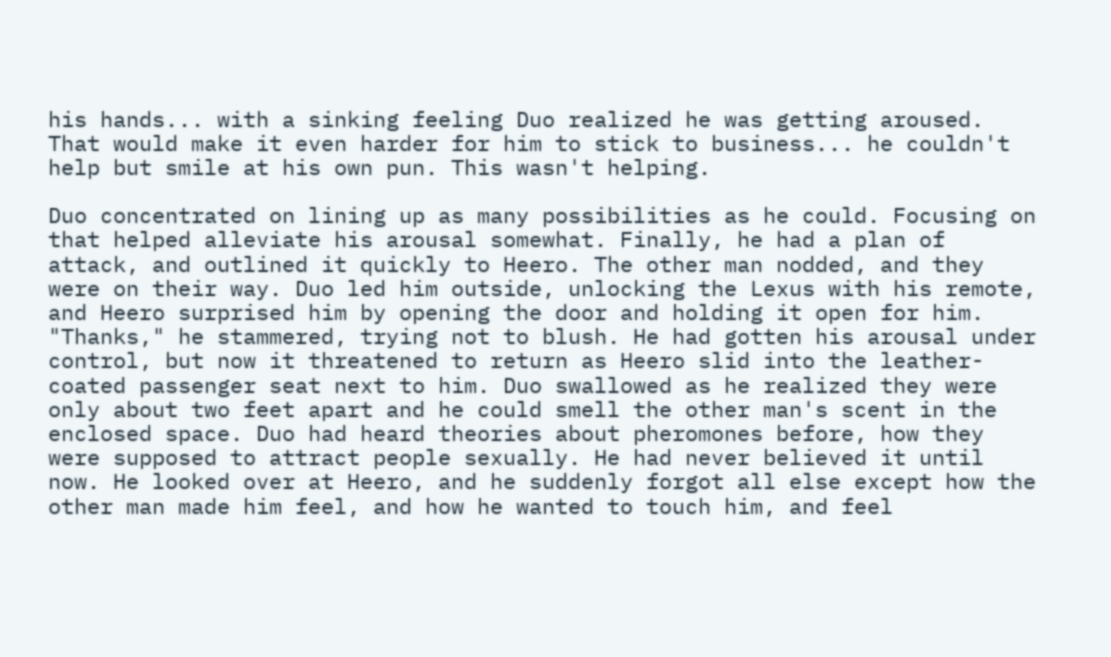his hands... with a sinking feeling Duo realized he was getting aroused. That would make it even harder for him to stick to business... he couldn't help but smile at his own pun. This wasn't helping.

Duo concentrated on lining up as many possibilities as he could. Focusing on that helped alleviate his arousal somewhat. Finally, he had a plan of attack, and outlined it quickly to Heero. The other man nodded, and they were on their way. Duo led him outside, unlocking the Lexus with his remote, and Heero surprised him by opening the door and holding it open for him. "Thanks," he stammered, trying not to blush. He had gotten his arousal under control, but now it threatened to return as Heero slid into the leather-coated passenger seat next to him. Duo swallowed as he realized they were only about two feet apart and he could smell the other man's scent in the enclosed space. Duo had heard theories about pheromones before, how they were supposed to attract people sexually. He had never believed it until now. He looked over at Heero, and he suddenly forgot all else except how the other man made him feel, and how he wanted to touch him, and feel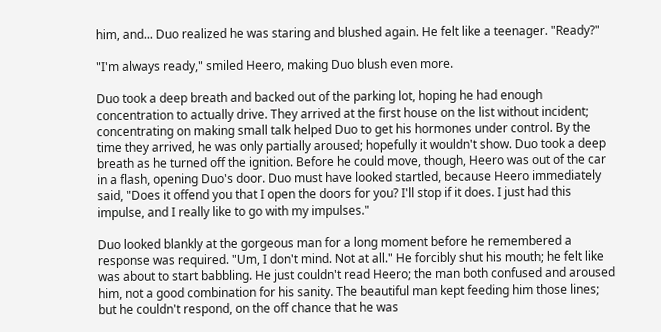him, and... Duo realized he was staring and blushed again. He felt like a teenager. "Ready?"

"I'm always ready," smiled Heero, making Duo blush even more.

Duo took a deep breath and backed out of the parking lot, hoping he had enough concentration to actually drive. They arrived at the first house on the list without incident; concentrating on making small talk helped Duo to get his hormones under control. By the time they arrived, he was only partially aroused; hopefully it wouldn't show. Duo took a deep breath as he turned off the ignition. Before he could move, though, Heero was out of the car in a flash, opening Duo's door. Duo must have looked startled, because Heero immediately said, "Does it offend you that I open the doors for you? I'll stop if it does. I just had this impulse, and I really like to go with my impulses."

Duo looked blankly at the gorgeous man for a long moment before he remembered a response was required. "Um, I don't mind. Not at all." He forcibly shut his mouth; he felt like was about to start babbling. He just couldn't read Heero; the man both confused and aroused him, not a good combination for his sanity. The beautiful man kept feeding him those lines; but he couldn't respond, on the off chance that he was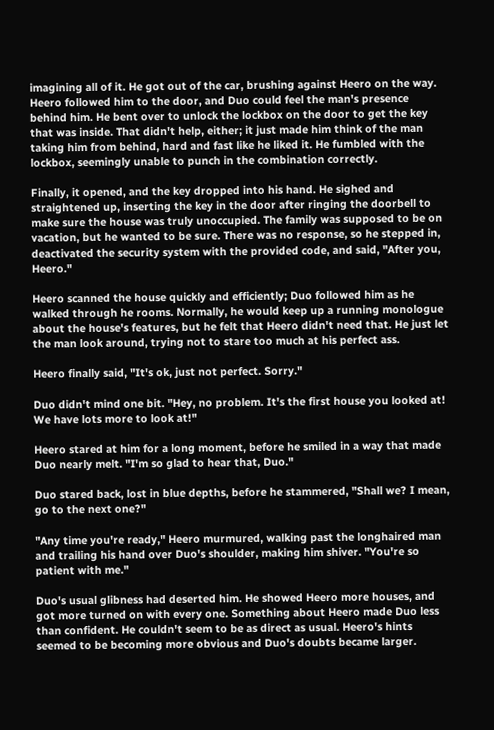imagining all of it. He got out of the car, brushing against Heero on the way. Heero followed him to the door, and Duo could feel the man's presence behind him. He bent over to unlock the lockbox on the door to get the key that was inside. That didn't help, either; it just made him think of the man taking him from behind, hard and fast like he liked it. He fumbled with the lockbox, seemingly unable to punch in the combination correctly.

Finally, it opened, and the key dropped into his hand. He sighed and straightened up, inserting the key in the door after ringing the doorbell to make sure the house was truly unoccupied. The family was supposed to be on vacation, but he wanted to be sure. There was no response, so he stepped in, deactivated the security system with the provided code, and said, "After you, Heero."

Heero scanned the house quickly and efficiently; Duo followed him as he walked through he rooms. Normally, he would keep up a running monologue about the house's features, but he felt that Heero didn't need that. He just let the man look around, trying not to stare too much at his perfect ass.

Heero finally said, "It's ok, just not perfect. Sorry."

Duo didn't mind one bit. "Hey, no problem. It's the first house you looked at! We have lots more to look at!"

Heero stared at him for a long moment, before he smiled in a way that made Duo nearly melt. "I'm so glad to hear that, Duo."

Duo stared back, lost in blue depths, before he stammered, "Shall we? I mean, go to the next one?"

"Any time you're ready," Heero murmured, walking past the longhaired man and trailing his hand over Duo's shoulder, making him shiver. "You're so patient with me."

Duo's usual glibness had deserted him. He showed Heero more houses, and got more turned on with every one. Something about Heero made Duo less than confident. He couldn't seem to be as direct as usual. Heero's hints seemed to be becoming more obvious and Duo's doubts became larger.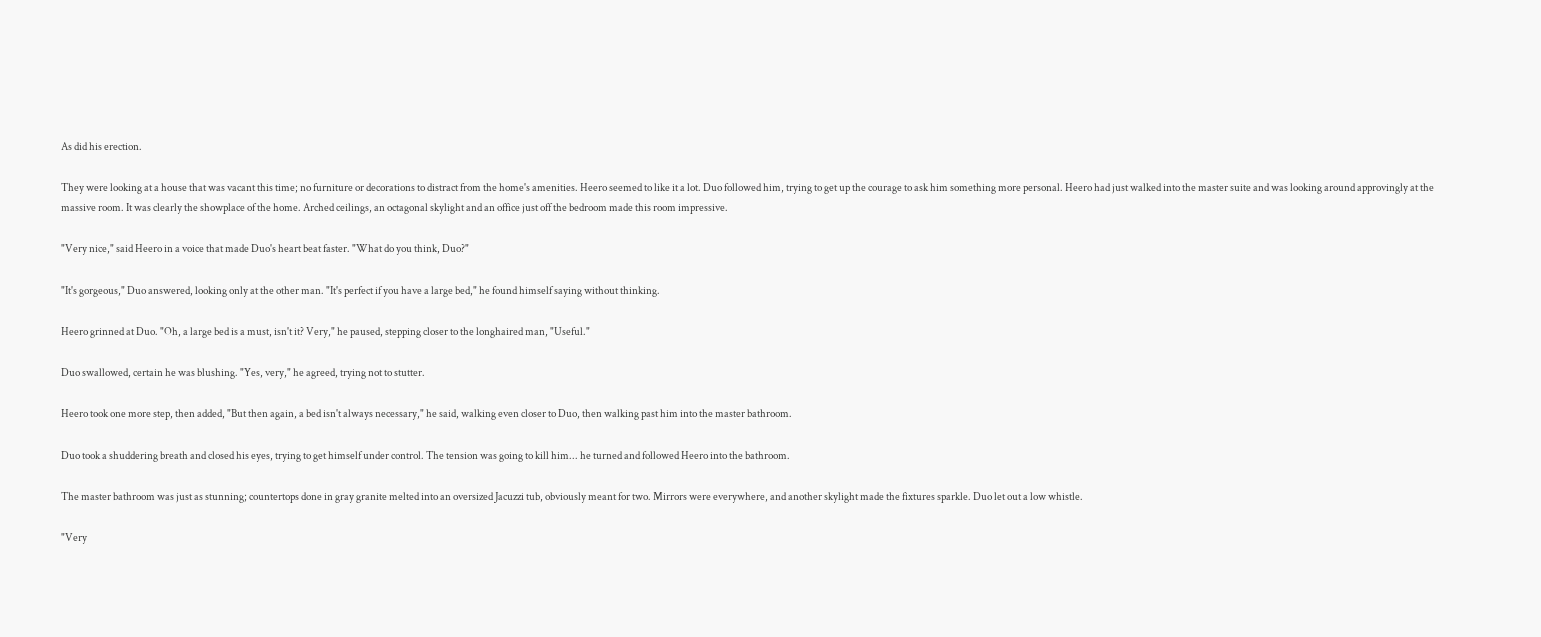As did his erection.

They were looking at a house that was vacant this time; no furniture or decorations to distract from the home's amenities. Heero seemed to like it a lot. Duo followed him, trying to get up the courage to ask him something more personal. Heero had just walked into the master suite and was looking around approvingly at the massive room. It was clearly the showplace of the home. Arched ceilings, an octagonal skylight and an office just off the bedroom made this room impressive.

"Very nice," said Heero in a voice that made Duo's heart beat faster. "What do you think, Duo?"

"It's gorgeous," Duo answered, looking only at the other man. "It's perfect if you have a large bed," he found himself saying without thinking.

Heero grinned at Duo. "Oh, a large bed is a must, isn't it? Very," he paused, stepping closer to the longhaired man, "Useful."

Duo swallowed, certain he was blushing. "Yes, very," he agreed, trying not to stutter.

Heero took one more step, then added, "But then again, a bed isn't always necessary," he said, walking even closer to Duo, then walking past him into the master bathroom.

Duo took a shuddering breath and closed his eyes, trying to get himself under control. The tension was going to kill him... he turned and followed Heero into the bathroom.

The master bathroom was just as stunning; countertops done in gray granite melted into an oversized Jacuzzi tub, obviously meant for two. Mirrors were everywhere, and another skylight made the fixtures sparkle. Duo let out a low whistle.

"Very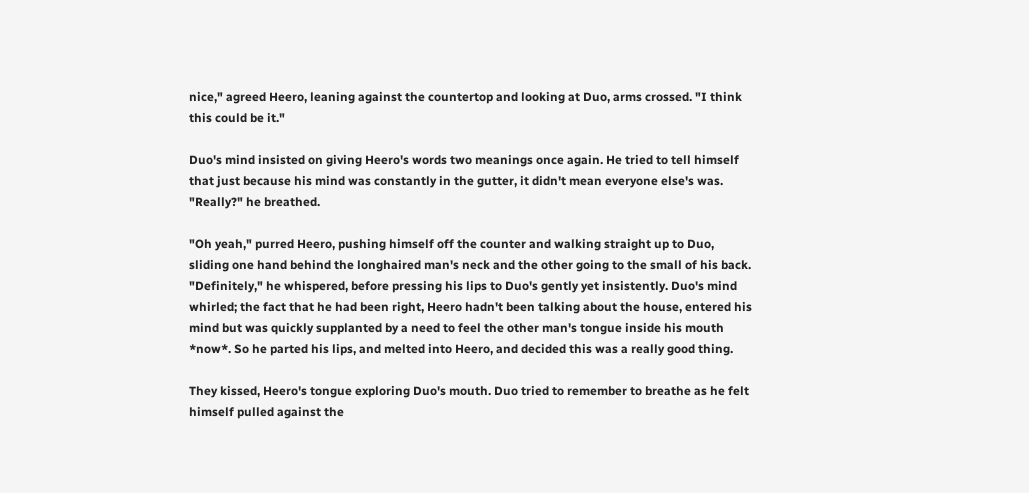nice," agreed Heero, leaning against the countertop and looking at Duo, arms crossed. "I think this could be it."

Duo's mind insisted on giving Heero's words two meanings once again. He tried to tell himself that just because his mind was constantly in the gutter, it didn't mean everyone else's was. "Really?" he breathed.

"Oh yeah," purred Heero, pushing himself off the counter and walking straight up to Duo, sliding one hand behind the longhaired man's neck and the other going to the small of his back. "Definitely," he whispered, before pressing his lips to Duo's gently yet insistently. Duo's mind whirled; the fact that he had been right, Heero hadn't been talking about the house, entered his mind but was quickly supplanted by a need to feel the other man's tongue inside his mouth *now*. So he parted his lips, and melted into Heero, and decided this was a really good thing.

They kissed, Heero's tongue exploring Duo's mouth. Duo tried to remember to breathe as he felt himself pulled against the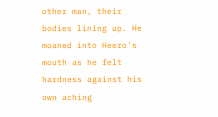other man, their bodies lining up. He moaned into Heero's mouth as he felt hardness against his own aching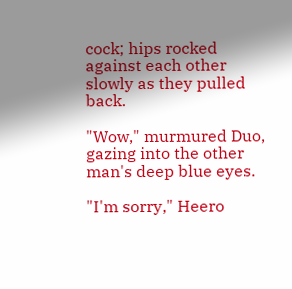cock; hips rocked against each other slowly as they pulled back.

"Wow," murmured Duo, gazing into the other man's deep blue eyes.

"I'm sorry," Heero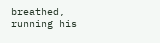breathed, running his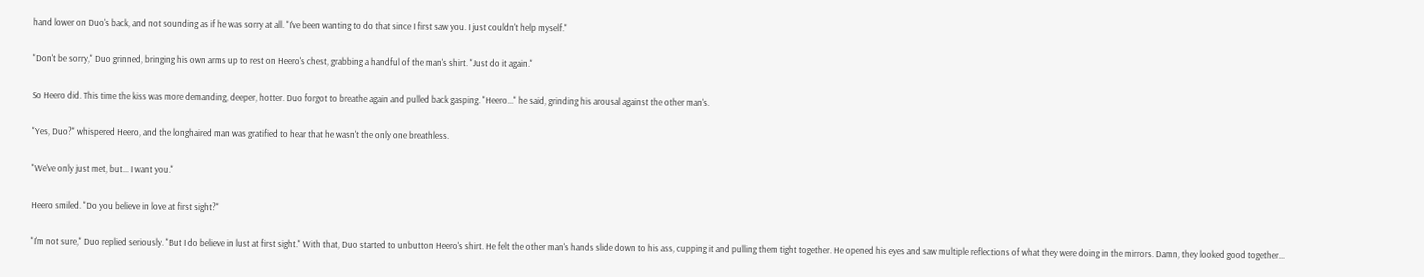hand lower on Duo's back, and not sounding as if he was sorry at all. "I've been wanting to do that since I first saw you. I just couldn't help myself."

"Don't be sorry," Duo grinned, bringing his own arms up to rest on Heero's chest, grabbing a handful of the man's shirt. "Just do it again."

So Heero did. This time the kiss was more demanding, deeper, hotter. Duo forgot to breathe again and pulled back gasping. "Heero..." he said, grinding his arousal against the other man's.

"Yes, Duo?" whispered Heero, and the longhaired man was gratified to hear that he wasn't the only one breathless.

"We've only just met, but... I want you."

Heero smiled. "Do you believe in love at first sight?"

"I'm not sure," Duo replied seriously. "But I do believe in lust at first sight." With that, Duo started to unbutton Heero's shirt. He felt the other man's hands slide down to his ass, cupping it and pulling them tight together. He opened his eyes and saw multiple reflections of what they were doing in the mirrors. Damn, they looked good together...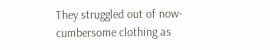They struggled out of now-cumbersome clothing as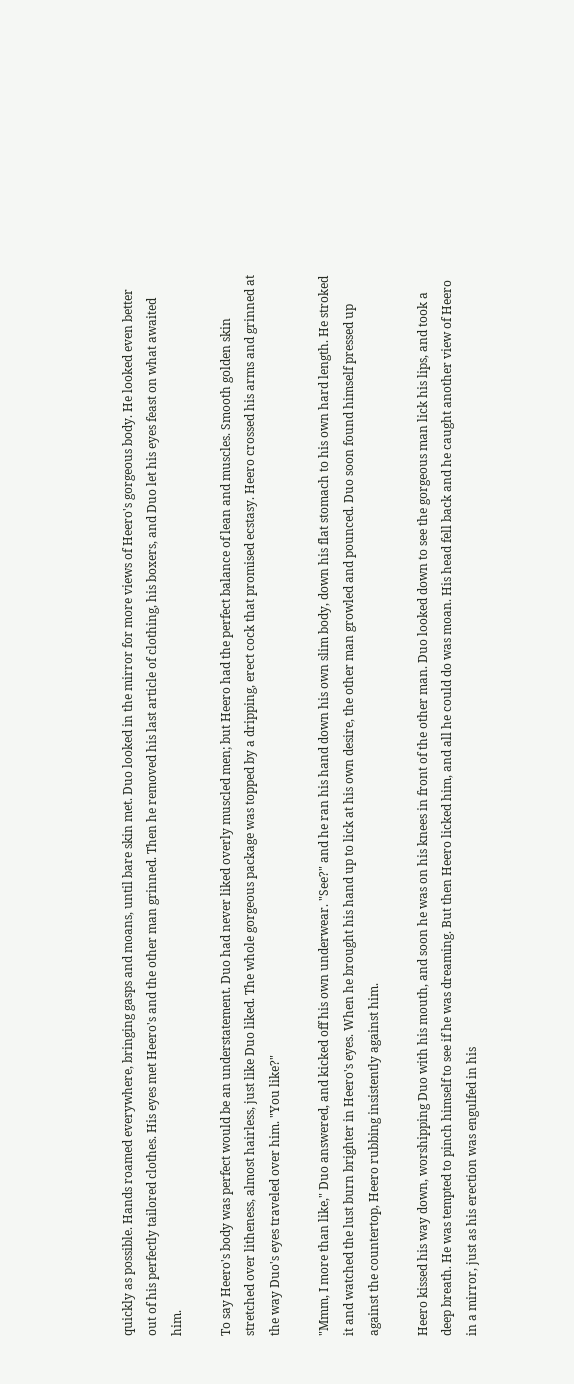quickly as possible. Hands roamed everywhere, bringing gasps and moans, until bare skin met. Duo looked in the mirror for more views of Heero's gorgeous body. He looked even better out of his perfectly tailored clothes. His eyes met Heero's and the other man grinned. Then he removed his last article of clothing, his boxers, and Duo let his eyes feast on what awaited him.

To say Heero's body was perfect would be an understatement. Duo had never liked overly muscled men; but Heero had the perfect balance of lean and muscles. Smooth golden skin stretched over litheness, almost hairless, just like Duo liked. The whole gorgeous package was topped by a dripping, erect cock that promised ecstasy. Heero crossed his arms and grinned at the way Duo's eyes traveled over him. "You like?"

"Mmm, I more than like," Duo answered, and kicked off his own underwear. "See?" and he ran his hand down his own slim body, down his flat stomach to his own hard length. He stroked it and watched the lust burn brighter in Heero's eyes. When he brought his hand up to lick at his own desire, the other man growled and pounced. Duo soon found himself pressed up against the countertop, Heero rubbing insistently against him.

Heero kissed his way down, worshipping Duo with his mouth, and soon he was on his knees in front of the other man. Duo looked down to see the gorgeous man lick his lips, and took a deep breath. He was tempted to pinch himself to see if he was dreaming. But then Heero licked him, and all he could do was moan. His head fell back and he caught another view of Heero in a mirror, just as his erection was engulfed in his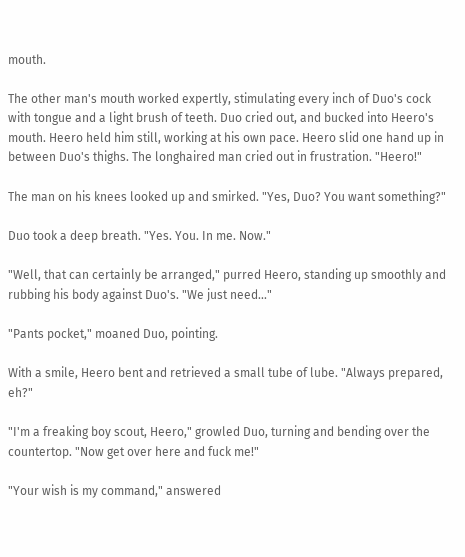mouth.

The other man's mouth worked expertly, stimulating every inch of Duo's cock with tongue and a light brush of teeth. Duo cried out, and bucked into Heero's mouth. Heero held him still, working at his own pace. Heero slid one hand up in between Duo's thighs. The longhaired man cried out in frustration. "Heero!"

The man on his knees looked up and smirked. "Yes, Duo? You want something?"

Duo took a deep breath. "Yes. You. In me. Now."

"Well, that can certainly be arranged," purred Heero, standing up smoothly and rubbing his body against Duo's. "We just need..."

"Pants pocket," moaned Duo, pointing.

With a smile, Heero bent and retrieved a small tube of lube. "Always prepared, eh?"

"I'm a freaking boy scout, Heero," growled Duo, turning and bending over the countertop. "Now get over here and fuck me!"

"Your wish is my command," answered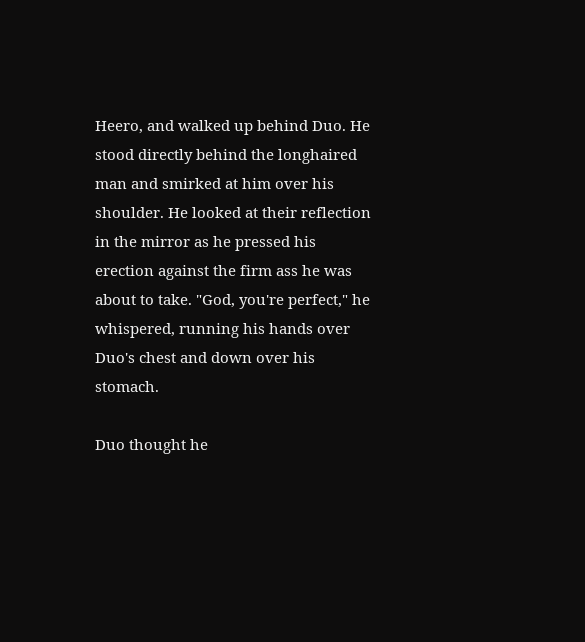Heero, and walked up behind Duo. He stood directly behind the longhaired man and smirked at him over his shoulder. He looked at their reflection in the mirror as he pressed his erection against the firm ass he was about to take. "God, you're perfect," he whispered, running his hands over Duo's chest and down over his stomach.

Duo thought he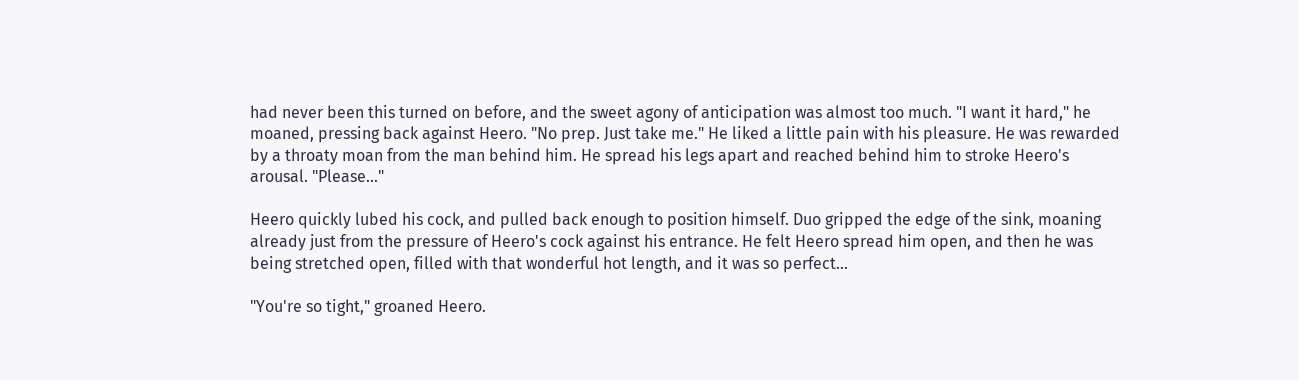had never been this turned on before, and the sweet agony of anticipation was almost too much. "I want it hard," he moaned, pressing back against Heero. "No prep. Just take me." He liked a little pain with his pleasure. He was rewarded by a throaty moan from the man behind him. He spread his legs apart and reached behind him to stroke Heero's arousal. "Please..."

Heero quickly lubed his cock, and pulled back enough to position himself. Duo gripped the edge of the sink, moaning already just from the pressure of Heero's cock against his entrance. He felt Heero spread him open, and then he was being stretched open, filled with that wonderful hot length, and it was so perfect...

"You're so tight," groaned Heero.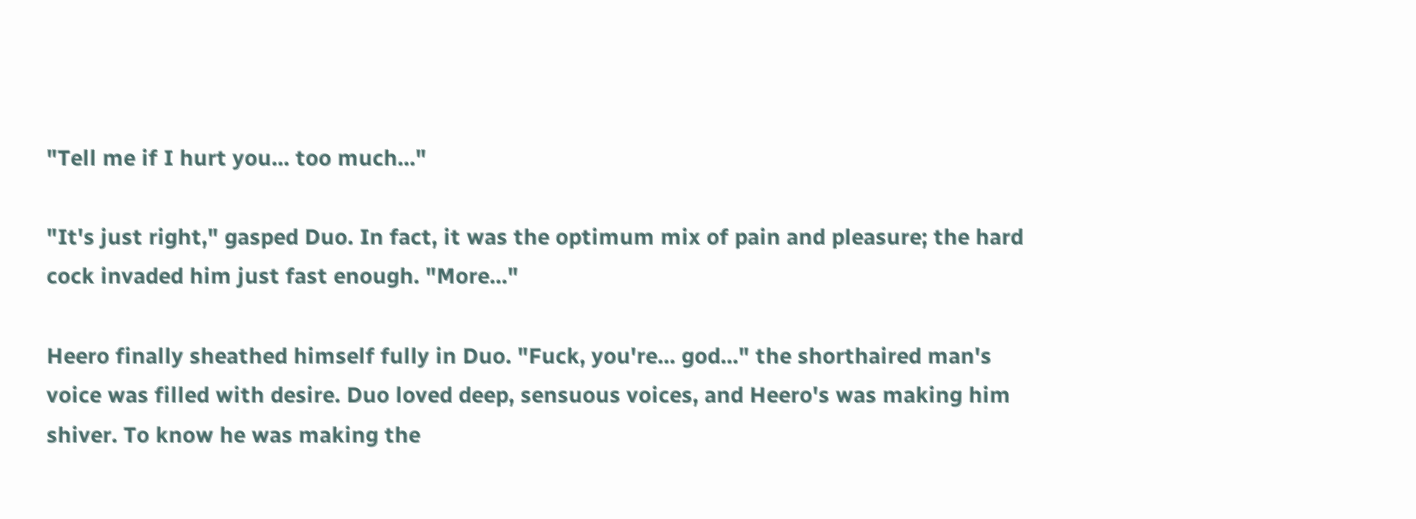"Tell me if I hurt you... too much..."

"It's just right," gasped Duo. In fact, it was the optimum mix of pain and pleasure; the hard cock invaded him just fast enough. "More..."

Heero finally sheathed himself fully in Duo. "Fuck, you're... god..." the shorthaired man's voice was filled with desire. Duo loved deep, sensuous voices, and Heero's was making him shiver. To know he was making the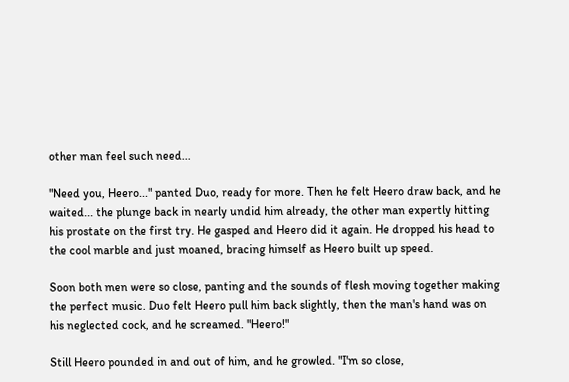other man feel such need...

"Need you, Heero..." panted Duo, ready for more. Then he felt Heero draw back, and he waited... the plunge back in nearly undid him already, the other man expertly hitting his prostate on the first try. He gasped and Heero did it again. He dropped his head to the cool marble and just moaned, bracing himself as Heero built up speed.

Soon both men were so close, panting and the sounds of flesh moving together making the perfect music. Duo felt Heero pull him back slightly, then the man's hand was on his neglected cock, and he screamed. "Heero!"

Still Heero pounded in and out of him, and he growled. "I'm so close,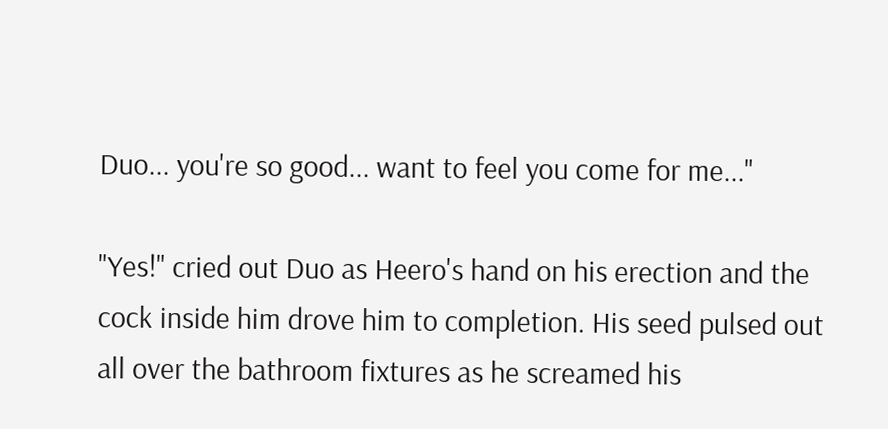Duo... you're so good... want to feel you come for me..."

"Yes!" cried out Duo as Heero's hand on his erection and the cock inside him drove him to completion. His seed pulsed out all over the bathroom fixtures as he screamed his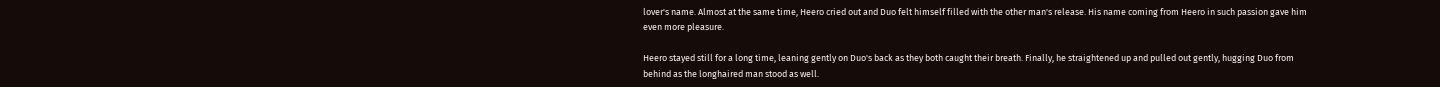lover's name. Almost at the same time, Heero cried out and Duo felt himself filled with the other man's release. His name coming from Heero in such passion gave him even more pleasure.

Heero stayed still for a long time, leaning gently on Duo's back as they both caught their breath. Finally, he straightened up and pulled out gently, hugging Duo from behind as the longhaired man stood as well.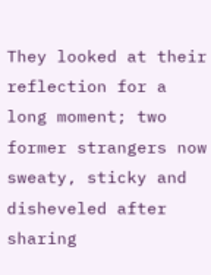They looked at their reflection for a long moment; two former strangers now sweaty, sticky and disheveled after sharing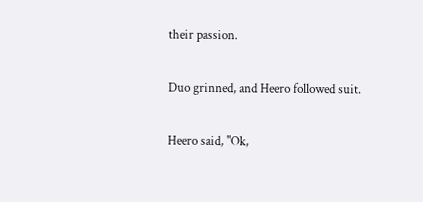their passion.

Duo grinned, and Heero followed suit.

Heero said, "Ok,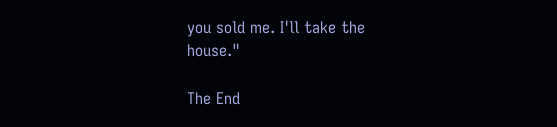you sold me. I'll take the house."

The End